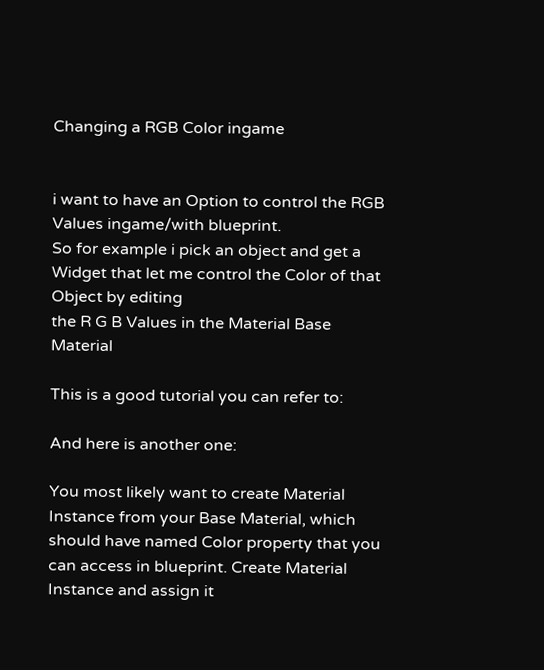Changing a RGB Color ingame


i want to have an Option to control the RGB Values ingame/with blueprint.
So for example i pick an object and get a Widget that let me control the Color of that Object by editing
the R G B Values in the Material Base Material

This is a good tutorial you can refer to:

And here is another one:

You most likely want to create Material Instance from your Base Material, which should have named Color property that you can access in blueprint. Create Material Instance and assign it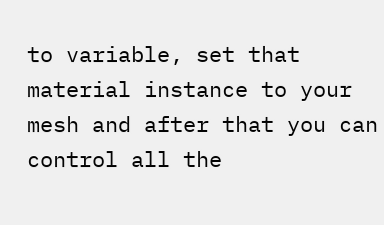to variable, set that material instance to your mesh and after that you can control all the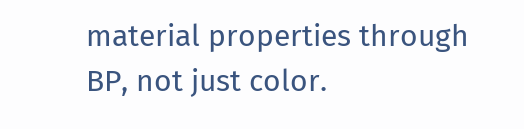material properties through BP, not just color.